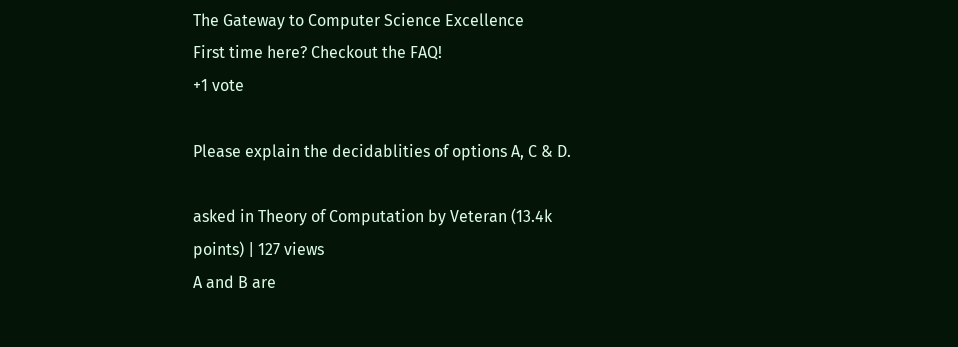The Gateway to Computer Science Excellence
First time here? Checkout the FAQ!
+1 vote

Please explain the decidablities of options A, C & D.

asked in Theory of Computation by Veteran (13.4k points) | 127 views
A and B are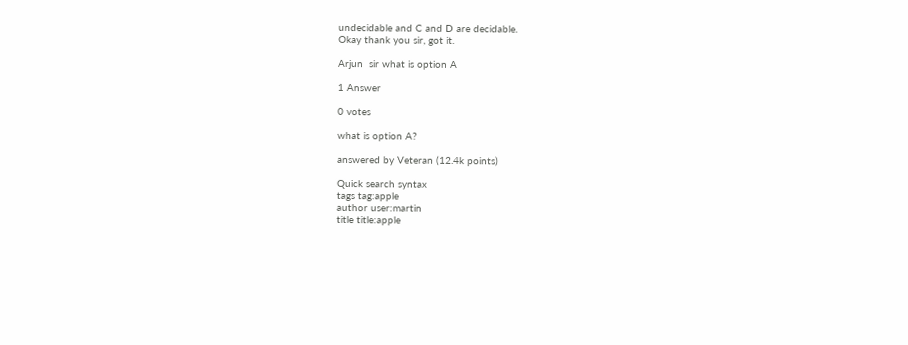undecidable and C and D are decidable.
Okay thank you sir, got it.

Arjun  sir what is option A

1 Answer

0 votes

what is option A?

answered by Veteran (12.4k points)

Quick search syntax
tags tag:apple
author user:martin
title title:apple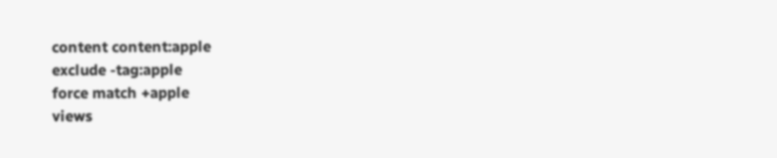content content:apple
exclude -tag:apple
force match +apple
views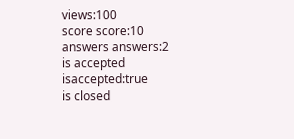views:100
score score:10
answers answers:2
is accepted isaccepted:true
is closed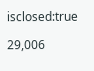isclosed:true

29,006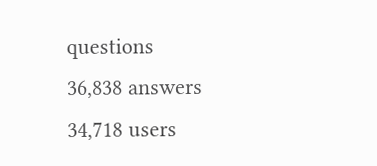questions
36,838 answers
34,718 users